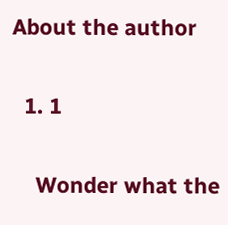About the author


  1. 1


    Wonder what the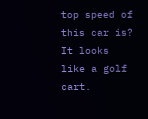top speed of this car is? It looks like a golf cart.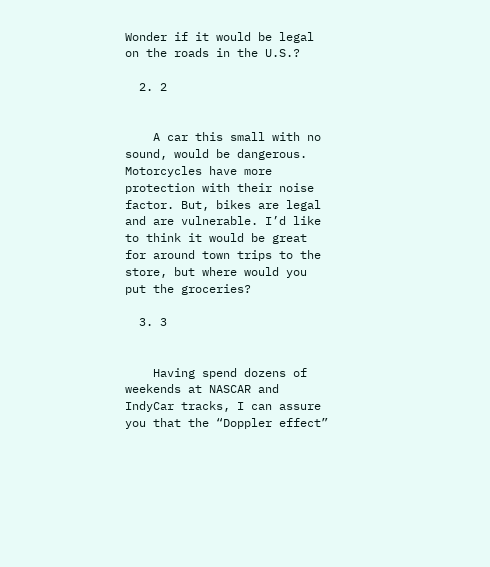Wonder if it would be legal on the roads in the U.S.?

  2. 2


    A car this small with no sound, would be dangerous. Motorcycles have more protection with their noise factor. But, bikes are legal and are vulnerable. I’d like to think it would be great for around town trips to the store, but where would you put the groceries?

  3. 3


    Having spend dozens of weekends at NASCAR and IndyCar tracks, I can assure you that the “Doppler effect”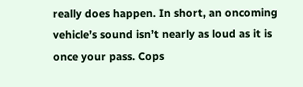really does happen. In short, an oncoming vehicle’s sound isn’t nearly as loud as it is once your pass. Cops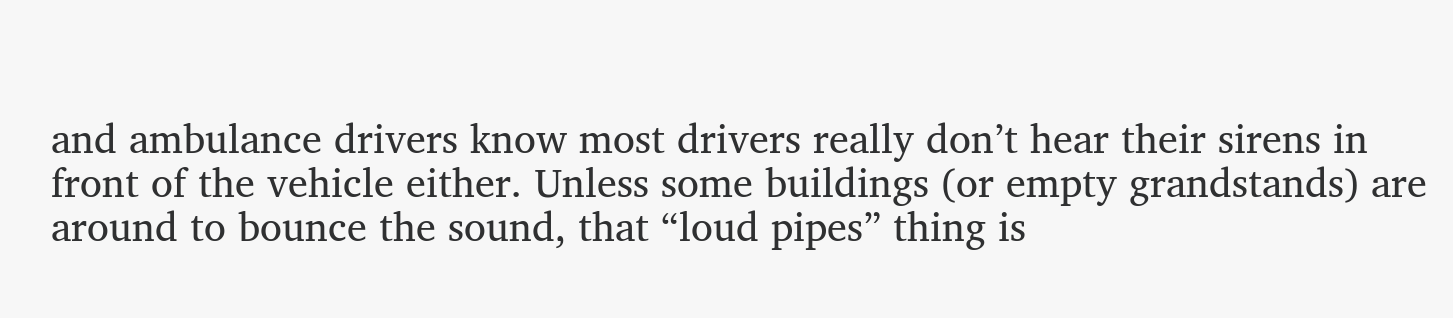and ambulance drivers know most drivers really don’t hear their sirens in front of the vehicle either. Unless some buildings (or empty grandstands) are around to bounce the sound, that “loud pipes” thing is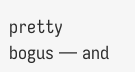pretty bogus — and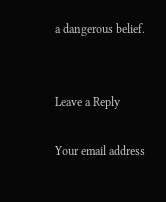a dangerous belief.


Leave a Reply

Your email address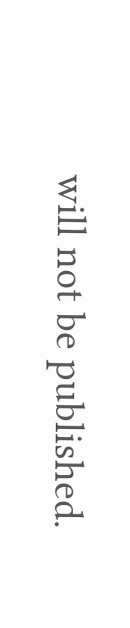will not be published.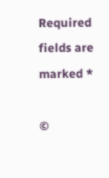Required fields are marked *

©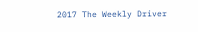2017 The Weekly Driver